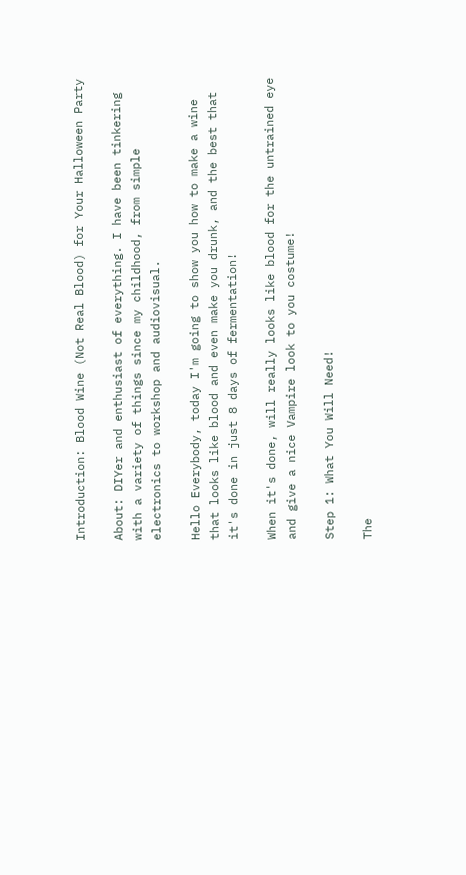Introduction: Blood Wine (Not Real Blood) for Your Halloween Party

About: DIYer and enthusiast of everything. I have been tinkering with a variety of things since my childhood, from simple electronics to workshop and audiovisual.

Hello Everybody, today I'm going to show you how to make a wine that looks like blood and even make you drunk, and the best that it's done in just 8 days of fermentation!

When it's done, will really looks like blood for the untrained eye and give a nice Vampire look to you costume!

Step 1: What You Will Need!

The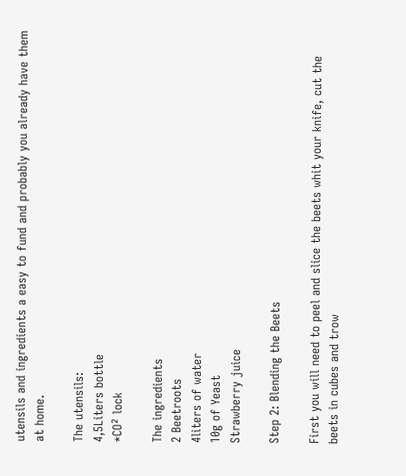utensils and ingredients a easy to fund and probably you already have them at home.

The utensils:
4,5Liters bottle
*CO² lock

The ingredients
2 Beetroots
4liters of water
10g of Yeast
Strawberry juice

Step 2: Blending the Beets

First you will need to peel and slice the beets whit your knife, cut the beets in cubes and trow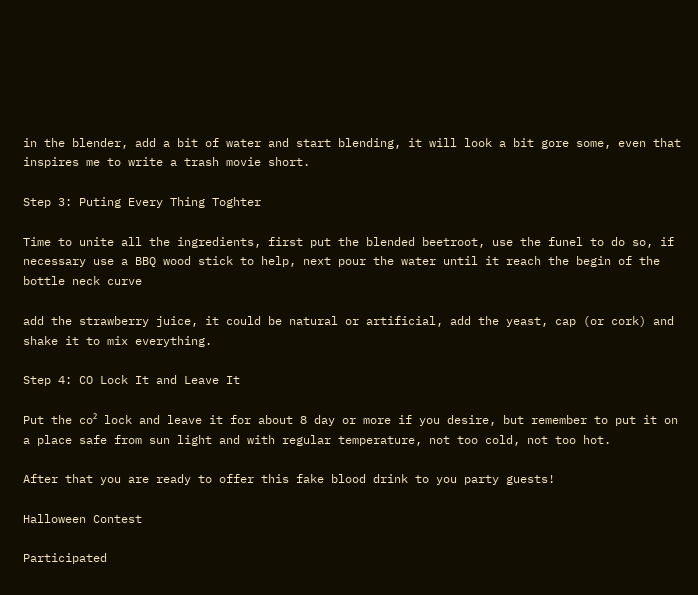in the blender, add a bit of water and start blending, it will look a bit gore some, even that inspires me to write a trash movie short.

Step 3: Puting Every Thing Toghter

Time to unite all the ingredients, first put the blended beetroot, use the funel to do so, if necessary use a BBQ wood stick to help, next pour the water until it reach the begin of the bottle neck curve

add the strawberry juice, it could be natural or artificial, add the yeast, cap (or cork) and shake it to mix everything.

Step 4: CO Lock It and Leave It

Put the co² lock and leave it for about 8 day or more if you desire, but remember to put it on a place safe from sun light and with regular temperature, not too cold, not too hot.

After that you are ready to offer this fake blood drink to you party guests!

Halloween Contest

Participated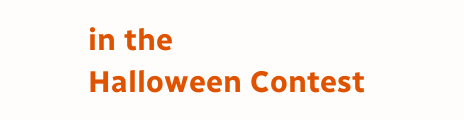in the
Halloween Contest